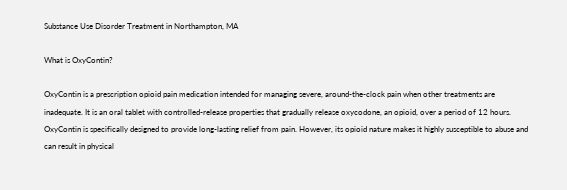Substance Use Disorder Treatment in Northampton, MA

What is OxyContin?

OxyContin is a prescription opioid pain medication intended for managing severe, around-the-clock pain when other treatments are inadequate. It is an oral tablet with controlled-release properties that gradually release oxycodone, an opioid, over a period of 12 hours. OxyContin is specifically designed to provide long-lasting relief from pain. However, its opioid nature makes it highly susceptible to abuse and can result in physical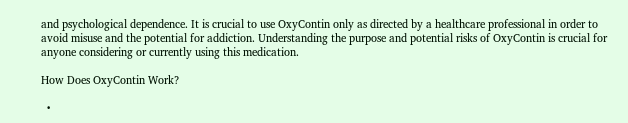and psychological dependence. It is crucial to use OxyContin only as directed by a healthcare professional in order to avoid misuse and the potential for addiction. Understanding the purpose and potential risks of OxyContin is crucial for anyone considering or currently using this medication.

How Does OxyContin Work?

  •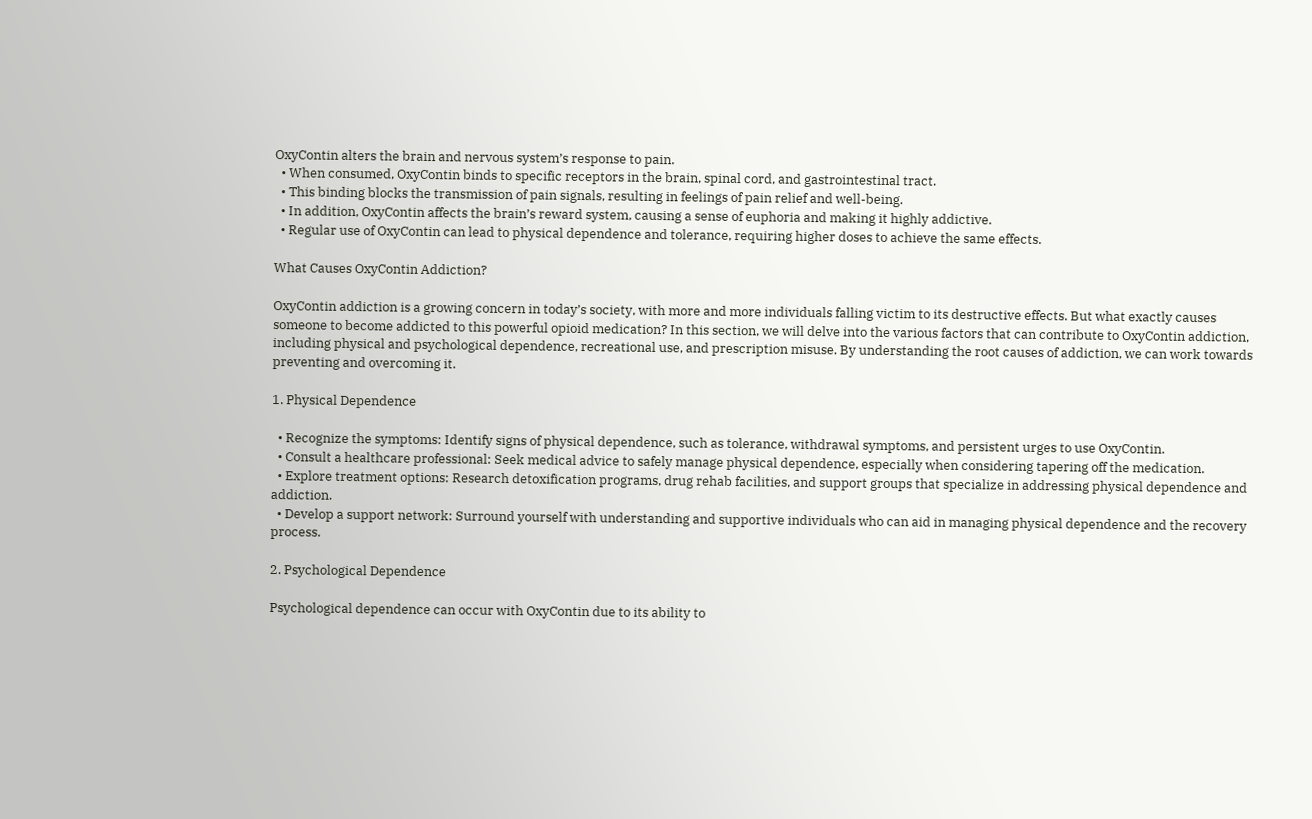OxyContin alters the brain and nervous system’s response to pain.
  • When consumed, OxyContin binds to specific receptors in the brain, spinal cord, and gastrointestinal tract.
  • This binding blocks the transmission of pain signals, resulting in feelings of pain relief and well-being.
  • In addition, OxyContin affects the brain’s reward system, causing a sense of euphoria and making it highly addictive.
  • Regular use of OxyContin can lead to physical dependence and tolerance, requiring higher doses to achieve the same effects.

What Causes OxyContin Addiction?

OxyContin addiction is a growing concern in today’s society, with more and more individuals falling victim to its destructive effects. But what exactly causes someone to become addicted to this powerful opioid medication? In this section, we will delve into the various factors that can contribute to OxyContin addiction, including physical and psychological dependence, recreational use, and prescription misuse. By understanding the root causes of addiction, we can work towards preventing and overcoming it.

1. Physical Dependence

  • Recognize the symptoms: Identify signs of physical dependence, such as tolerance, withdrawal symptoms, and persistent urges to use OxyContin.
  • Consult a healthcare professional: Seek medical advice to safely manage physical dependence, especially when considering tapering off the medication.
  • Explore treatment options: Research detoxification programs, drug rehab facilities, and support groups that specialize in addressing physical dependence and addiction.
  • Develop a support network: Surround yourself with understanding and supportive individuals who can aid in managing physical dependence and the recovery process.

2. Psychological Dependence

Psychological dependence can occur with OxyContin due to its ability to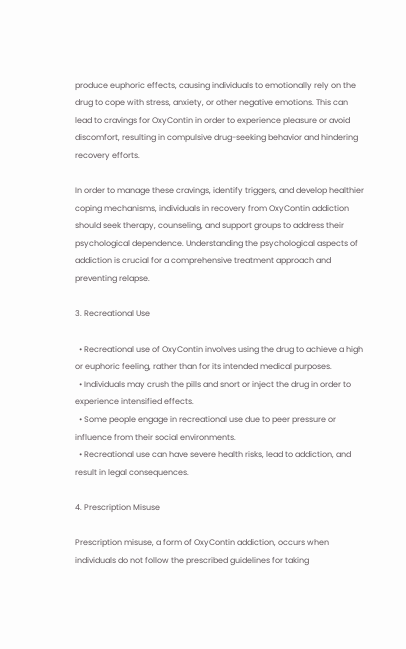produce euphoric effects, causing individuals to emotionally rely on the drug to cope with stress, anxiety, or other negative emotions. This can lead to cravings for OxyContin in order to experience pleasure or avoid discomfort, resulting in compulsive drug-seeking behavior and hindering recovery efforts.

In order to manage these cravings, identify triggers, and develop healthier coping mechanisms, individuals in recovery from OxyContin addiction should seek therapy, counseling, and support groups to address their psychological dependence. Understanding the psychological aspects of addiction is crucial for a comprehensive treatment approach and preventing relapse.

3. Recreational Use

  • Recreational use of OxyContin involves using the drug to achieve a high or euphoric feeling, rather than for its intended medical purposes.
  • Individuals may crush the pills and snort or inject the drug in order to experience intensified effects.
  • Some people engage in recreational use due to peer pressure or influence from their social environments.
  • Recreational use can have severe health risks, lead to addiction, and result in legal consequences.

4. Prescription Misuse

Prescription misuse, a form of OxyContin addiction, occurs when individuals do not follow the prescribed guidelines for taking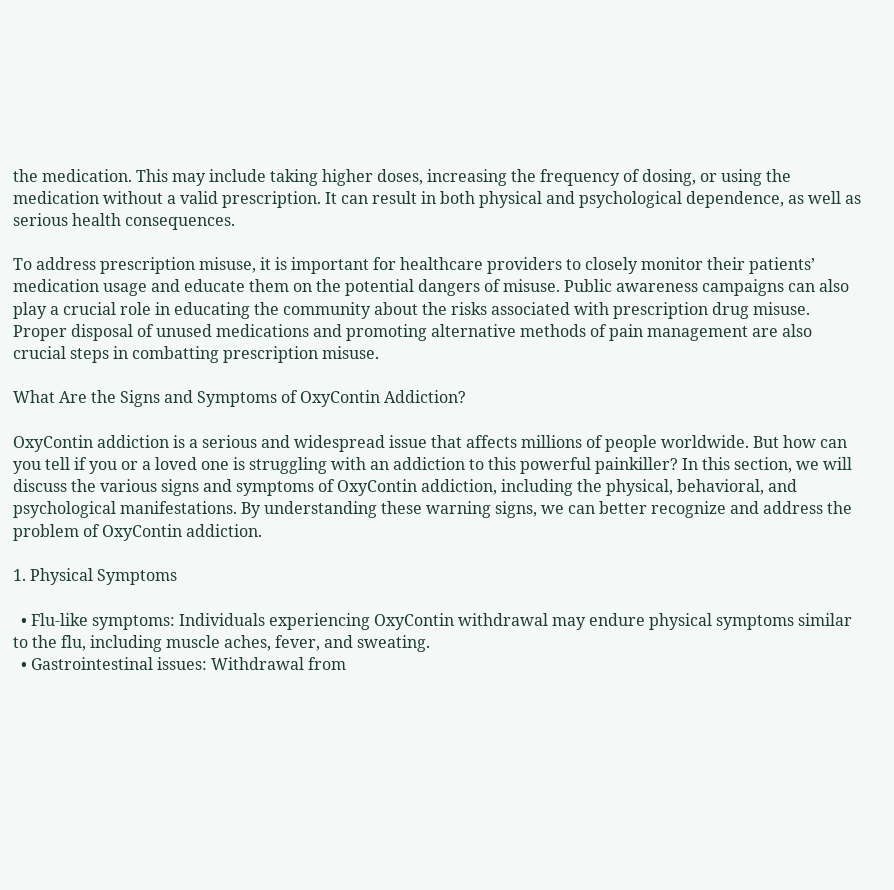the medication. This may include taking higher doses, increasing the frequency of dosing, or using the medication without a valid prescription. It can result in both physical and psychological dependence, as well as serious health consequences.

To address prescription misuse, it is important for healthcare providers to closely monitor their patients’ medication usage and educate them on the potential dangers of misuse. Public awareness campaigns can also play a crucial role in educating the community about the risks associated with prescription drug misuse. Proper disposal of unused medications and promoting alternative methods of pain management are also crucial steps in combatting prescription misuse.

What Are the Signs and Symptoms of OxyContin Addiction?

OxyContin addiction is a serious and widespread issue that affects millions of people worldwide. But how can you tell if you or a loved one is struggling with an addiction to this powerful painkiller? In this section, we will discuss the various signs and symptoms of OxyContin addiction, including the physical, behavioral, and psychological manifestations. By understanding these warning signs, we can better recognize and address the problem of OxyContin addiction.

1. Physical Symptoms

  • Flu-like symptoms: Individuals experiencing OxyContin withdrawal may endure physical symptoms similar to the flu, including muscle aches, fever, and sweating.
  • Gastrointestinal issues: Withdrawal from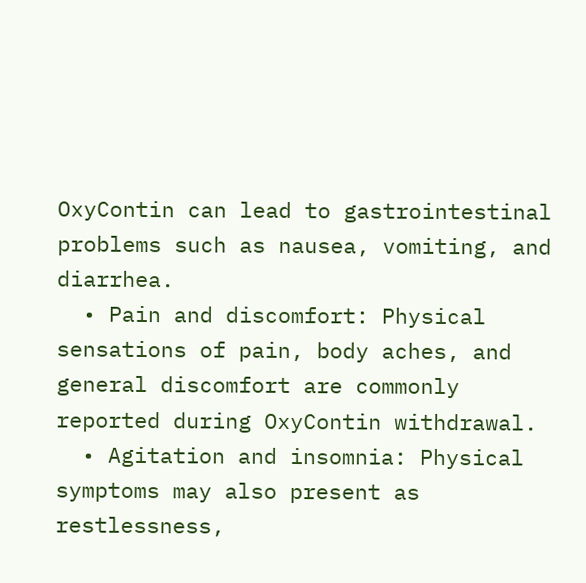OxyContin can lead to gastrointestinal problems such as nausea, vomiting, and diarrhea.
  • Pain and discomfort: Physical sensations of pain, body aches, and general discomfort are commonly reported during OxyContin withdrawal.
  • Agitation and insomnia: Physical symptoms may also present as restlessness,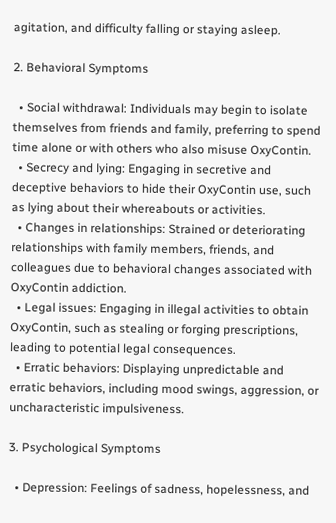agitation, and difficulty falling or staying asleep.

2. Behavioral Symptoms

  • Social withdrawal: Individuals may begin to isolate themselves from friends and family, preferring to spend time alone or with others who also misuse OxyContin.
  • Secrecy and lying: Engaging in secretive and deceptive behaviors to hide their OxyContin use, such as lying about their whereabouts or activities.
  • Changes in relationships: Strained or deteriorating relationships with family members, friends, and colleagues due to behavioral changes associated with OxyContin addiction.
  • Legal issues: Engaging in illegal activities to obtain OxyContin, such as stealing or forging prescriptions, leading to potential legal consequences.
  • Erratic behaviors: Displaying unpredictable and erratic behaviors, including mood swings, aggression, or uncharacteristic impulsiveness.

3. Psychological Symptoms

  • Depression: Feelings of sadness, hopelessness, and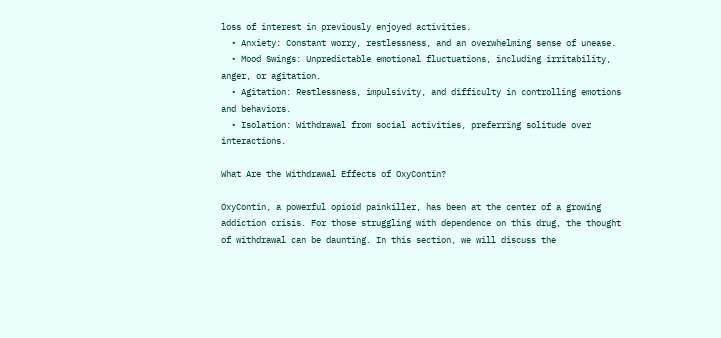loss of interest in previously enjoyed activities.
  • Anxiety: Constant worry, restlessness, and an overwhelming sense of unease.
  • Mood Swings: Unpredictable emotional fluctuations, including irritability, anger, or agitation.
  • Agitation: Restlessness, impulsivity, and difficulty in controlling emotions and behaviors.
  • Isolation: Withdrawal from social activities, preferring solitude over interactions.

What Are the Withdrawal Effects of OxyContin?

OxyContin, a powerful opioid painkiller, has been at the center of a growing addiction crisis. For those struggling with dependence on this drug, the thought of withdrawal can be daunting. In this section, we will discuss the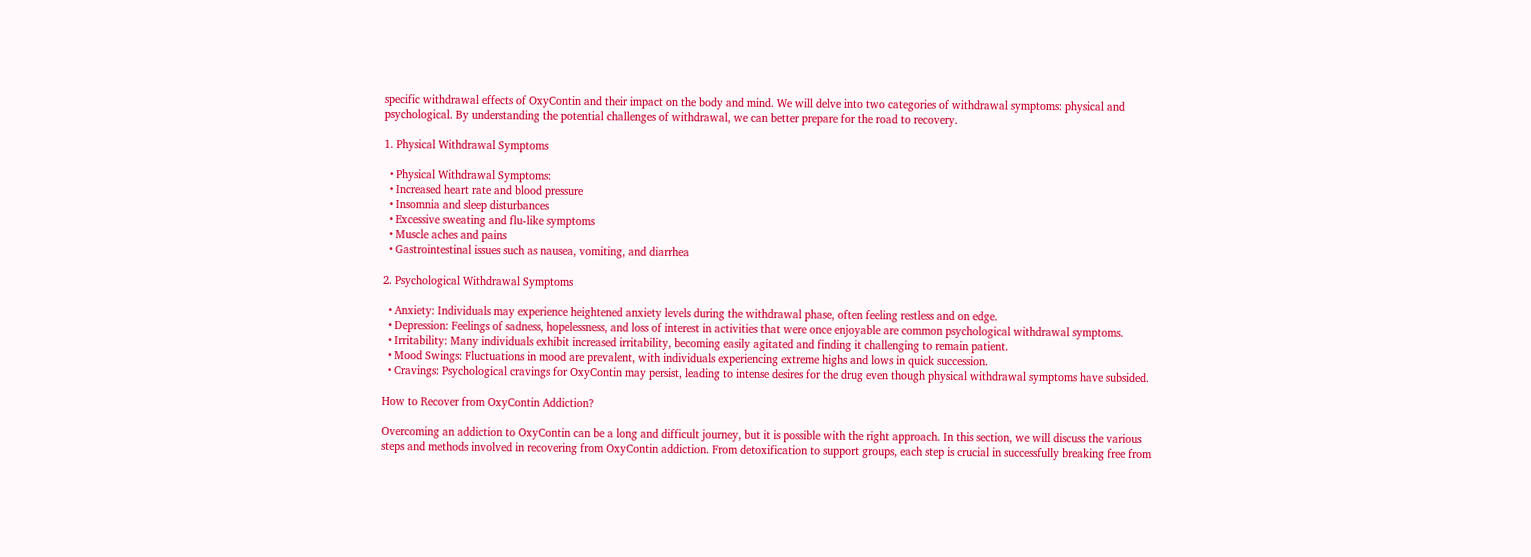specific withdrawal effects of OxyContin and their impact on the body and mind. We will delve into two categories of withdrawal symptoms: physical and psychological. By understanding the potential challenges of withdrawal, we can better prepare for the road to recovery.

1. Physical Withdrawal Symptoms

  • Physical Withdrawal Symptoms:
  • Increased heart rate and blood pressure
  • Insomnia and sleep disturbances
  • Excessive sweating and flu-like symptoms
  • Muscle aches and pains
  • Gastrointestinal issues such as nausea, vomiting, and diarrhea

2. Psychological Withdrawal Symptoms

  • Anxiety: Individuals may experience heightened anxiety levels during the withdrawal phase, often feeling restless and on edge.
  • Depression: Feelings of sadness, hopelessness, and loss of interest in activities that were once enjoyable are common psychological withdrawal symptoms.
  • Irritability: Many individuals exhibit increased irritability, becoming easily agitated and finding it challenging to remain patient.
  • Mood Swings: Fluctuations in mood are prevalent, with individuals experiencing extreme highs and lows in quick succession.
  • Cravings: Psychological cravings for OxyContin may persist, leading to intense desires for the drug even though physical withdrawal symptoms have subsided.

How to Recover from OxyContin Addiction?

Overcoming an addiction to OxyContin can be a long and difficult journey, but it is possible with the right approach. In this section, we will discuss the various steps and methods involved in recovering from OxyContin addiction. From detoxification to support groups, each step is crucial in successfully breaking free from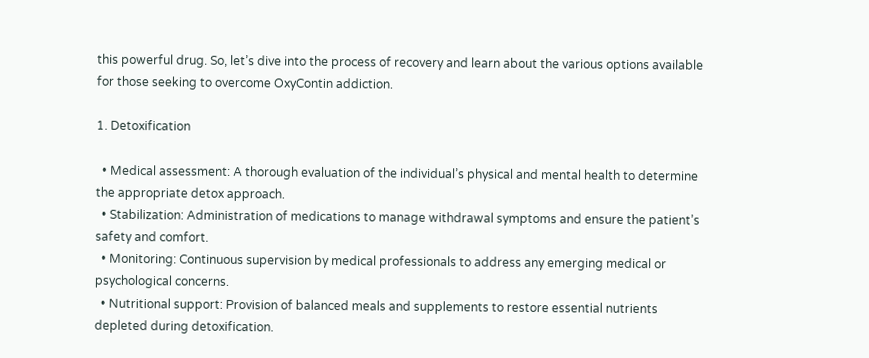this powerful drug. So, let’s dive into the process of recovery and learn about the various options available for those seeking to overcome OxyContin addiction.

1. Detoxification

  • Medical assessment: A thorough evaluation of the individual’s physical and mental health to determine the appropriate detox approach.
  • Stabilization: Administration of medications to manage withdrawal symptoms and ensure the patient’s safety and comfort.
  • Monitoring: Continuous supervision by medical professionals to address any emerging medical or psychological concerns.
  • Nutritional support: Provision of balanced meals and supplements to restore essential nutrients depleted during detoxification.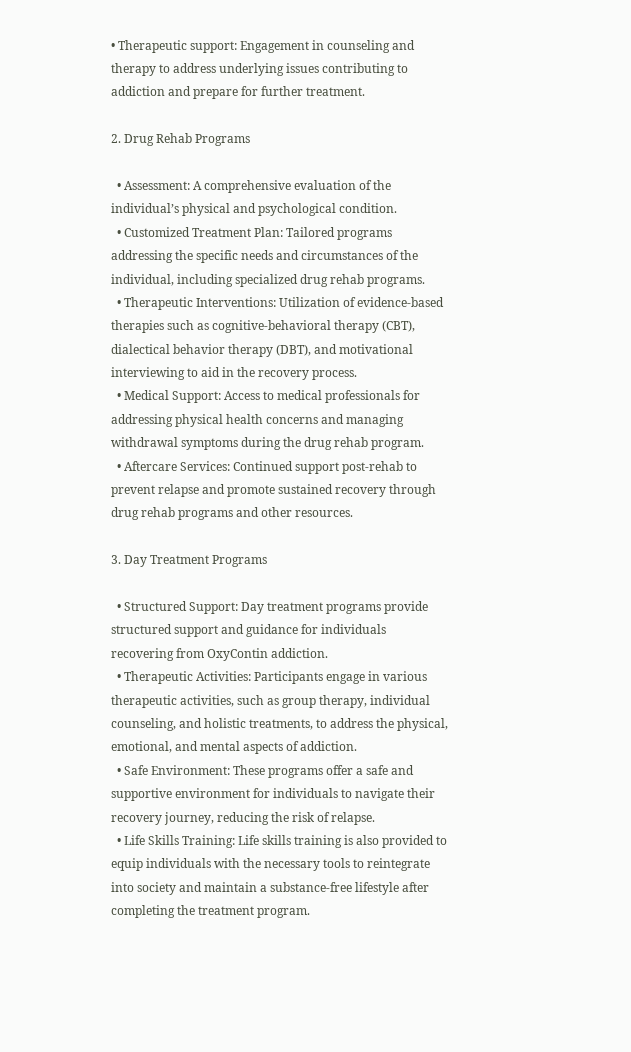• Therapeutic support: Engagement in counseling and therapy to address underlying issues contributing to addiction and prepare for further treatment.

2. Drug Rehab Programs

  • Assessment: A comprehensive evaluation of the individual’s physical and psychological condition.
  • Customized Treatment Plan: Tailored programs addressing the specific needs and circumstances of the individual, including specialized drug rehab programs.
  • Therapeutic Interventions: Utilization of evidence-based therapies such as cognitive-behavioral therapy (CBT), dialectical behavior therapy (DBT), and motivational interviewing to aid in the recovery process.
  • Medical Support: Access to medical professionals for addressing physical health concerns and managing withdrawal symptoms during the drug rehab program.
  • Aftercare Services: Continued support post-rehab to prevent relapse and promote sustained recovery through drug rehab programs and other resources.

3. Day Treatment Programs

  • Structured Support: Day treatment programs provide structured support and guidance for individuals recovering from OxyContin addiction.
  • Therapeutic Activities: Participants engage in various therapeutic activities, such as group therapy, individual counseling, and holistic treatments, to address the physical, emotional, and mental aspects of addiction.
  • Safe Environment: These programs offer a safe and supportive environment for individuals to navigate their recovery journey, reducing the risk of relapse.
  • Life Skills Training: Life skills training is also provided to equip individuals with the necessary tools to reintegrate into society and maintain a substance-free lifestyle after completing the treatment program.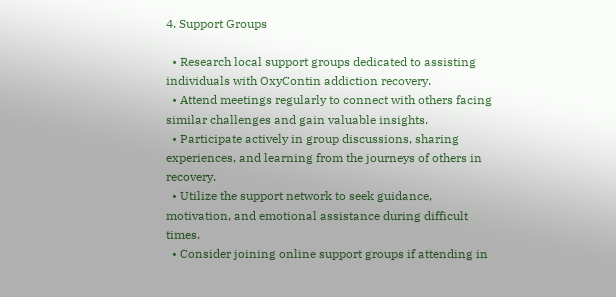4. Support Groups

  • Research local support groups dedicated to assisting individuals with OxyContin addiction recovery.
  • Attend meetings regularly to connect with others facing similar challenges and gain valuable insights.
  • Participate actively in group discussions, sharing experiences, and learning from the journeys of others in recovery.
  • Utilize the support network to seek guidance, motivation, and emotional assistance during difficult times.
  • Consider joining online support groups if attending in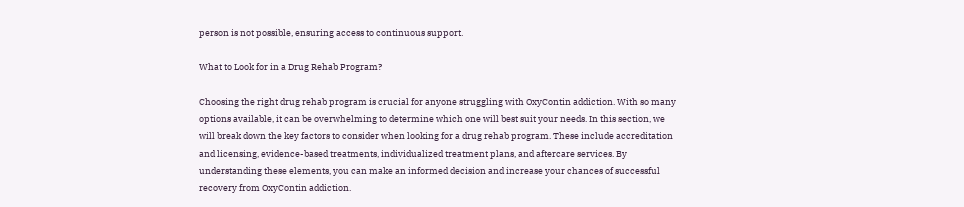person is not possible, ensuring access to continuous support.

What to Look for in a Drug Rehab Program?

Choosing the right drug rehab program is crucial for anyone struggling with OxyContin addiction. With so many options available, it can be overwhelming to determine which one will best suit your needs. In this section, we will break down the key factors to consider when looking for a drug rehab program. These include accreditation and licensing, evidence-based treatments, individualized treatment plans, and aftercare services. By understanding these elements, you can make an informed decision and increase your chances of successful recovery from OxyContin addiction.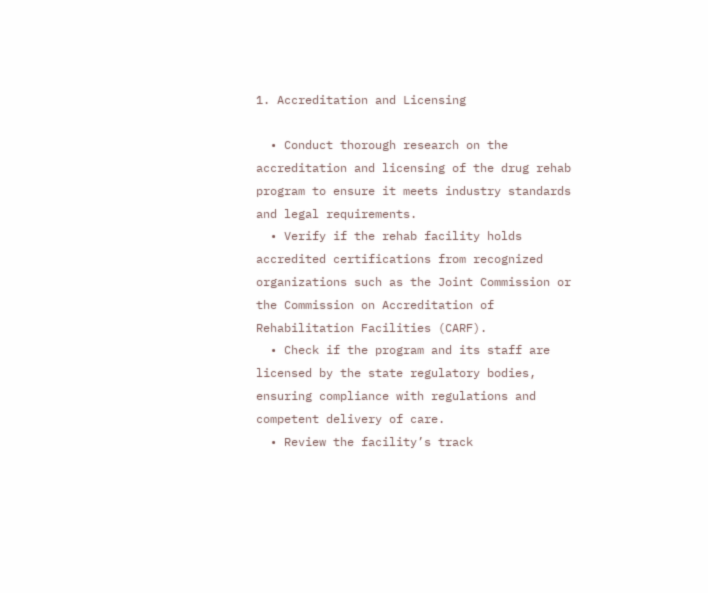1. Accreditation and Licensing

  • Conduct thorough research on the accreditation and licensing of the drug rehab program to ensure it meets industry standards and legal requirements.
  • Verify if the rehab facility holds accredited certifications from recognized organizations such as the Joint Commission or the Commission on Accreditation of Rehabilitation Facilities (CARF).
  • Check if the program and its staff are licensed by the state regulatory bodies, ensuring compliance with regulations and competent delivery of care.
  • Review the facility’s track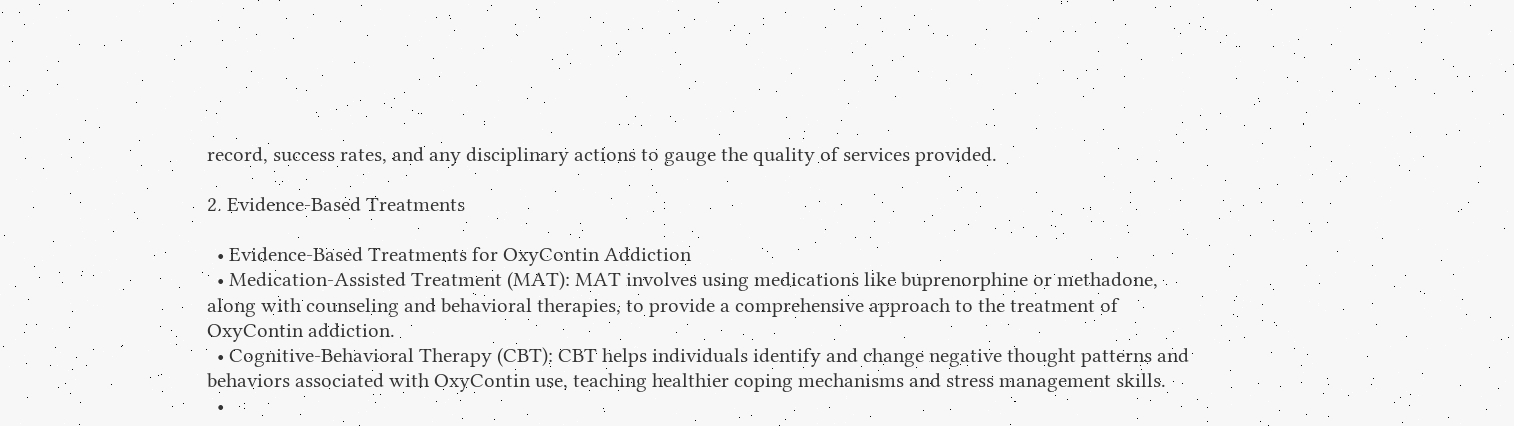record, success rates, and any disciplinary actions to gauge the quality of services provided.

2. Evidence-Based Treatments

  • Evidence-Based Treatments for OxyContin Addiction
  • Medication-Assisted Treatment (MAT): MAT involves using medications like buprenorphine or methadone, along with counseling and behavioral therapies, to provide a comprehensive approach to the treatment of OxyContin addiction.
  • Cognitive-Behavioral Therapy (CBT): CBT helps individuals identify and change negative thought patterns and behaviors associated with OxyContin use, teaching healthier coping mechanisms and stress management skills.
  •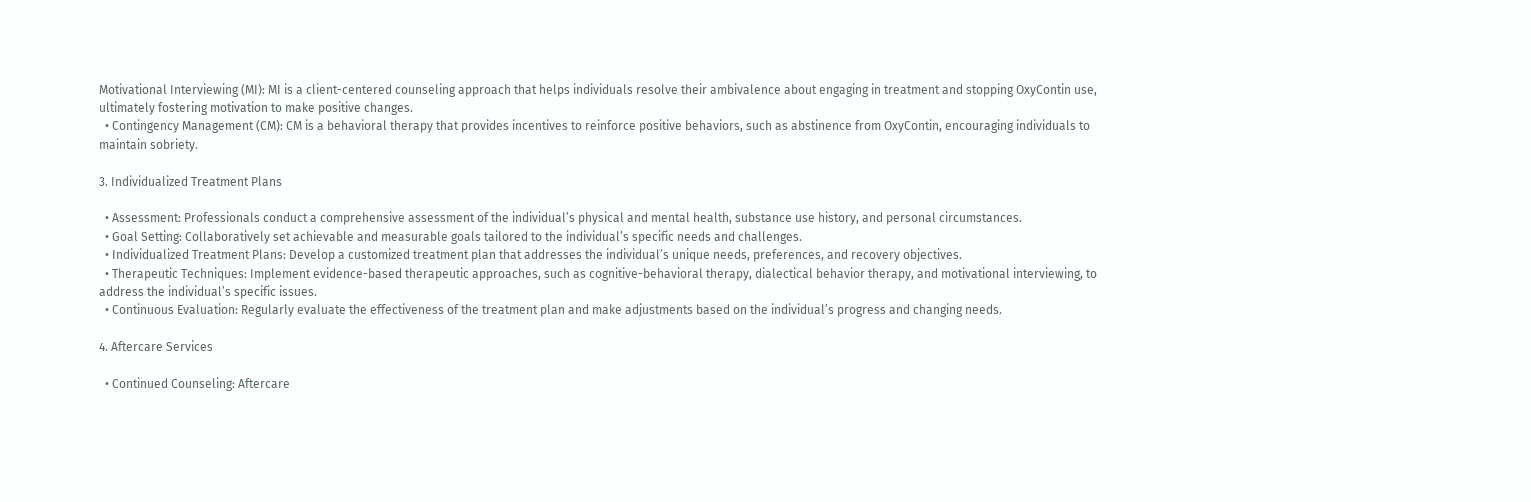Motivational Interviewing (MI): MI is a client-centered counseling approach that helps individuals resolve their ambivalence about engaging in treatment and stopping OxyContin use, ultimately fostering motivation to make positive changes.
  • Contingency Management (CM): CM is a behavioral therapy that provides incentives to reinforce positive behaviors, such as abstinence from OxyContin, encouraging individuals to maintain sobriety.

3. Individualized Treatment Plans

  • Assessment: Professionals conduct a comprehensive assessment of the individual’s physical and mental health, substance use history, and personal circumstances.
  • Goal Setting: Collaboratively set achievable and measurable goals tailored to the individual’s specific needs and challenges.
  • Individualized Treatment Plans: Develop a customized treatment plan that addresses the individual’s unique needs, preferences, and recovery objectives.
  • Therapeutic Techniques: Implement evidence-based therapeutic approaches, such as cognitive-behavioral therapy, dialectical behavior therapy, and motivational interviewing, to address the individual’s specific issues.
  • Continuous Evaluation: Regularly evaluate the effectiveness of the treatment plan and make adjustments based on the individual’s progress and changing needs.

4. Aftercare Services

  • Continued Counseling: Aftercare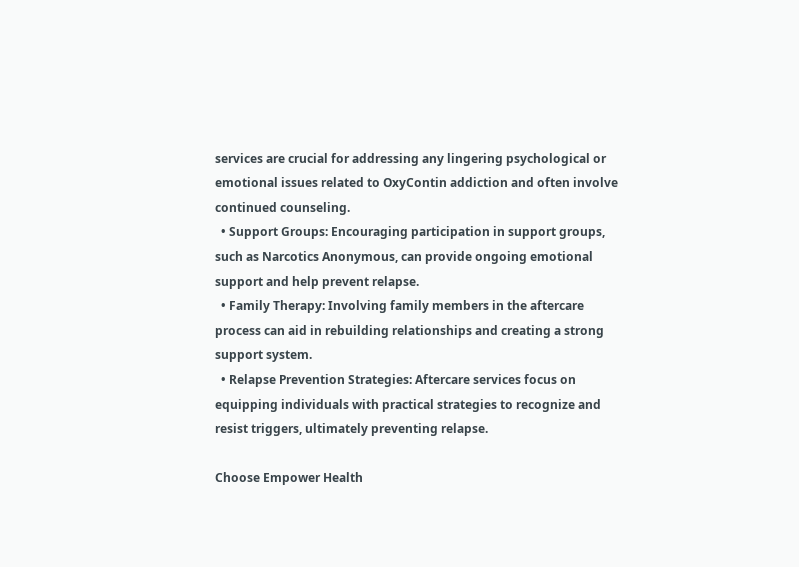services are crucial for addressing any lingering psychological or emotional issues related to OxyContin addiction and often involve continued counseling.
  • Support Groups: Encouraging participation in support groups, such as Narcotics Anonymous, can provide ongoing emotional support and help prevent relapse.
  • Family Therapy: Involving family members in the aftercare process can aid in rebuilding relationships and creating a strong support system.
  • Relapse Prevention Strategies: Aftercare services focus on equipping individuals with practical strategies to recognize and resist triggers, ultimately preventing relapse.

Choose Empower Health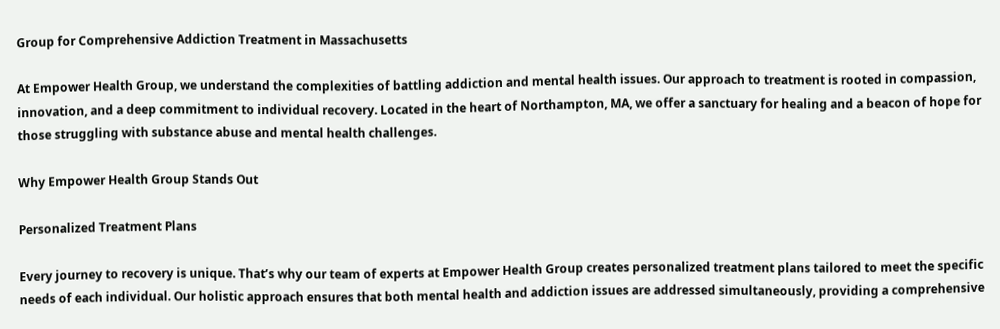Group for Comprehensive Addiction Treatment in Massachusetts

At Empower Health Group, we understand the complexities of battling addiction and mental health issues. Our approach to treatment is rooted in compassion, innovation, and a deep commitment to individual recovery. Located in the heart of Northampton, MA, we offer a sanctuary for healing and a beacon of hope for those struggling with substance abuse and mental health challenges.

Why Empower Health Group Stands Out

Personalized Treatment Plans

Every journey to recovery is unique. That’s why our team of experts at Empower Health Group creates personalized treatment plans tailored to meet the specific needs of each individual. Our holistic approach ensures that both mental health and addiction issues are addressed simultaneously, providing a comprehensive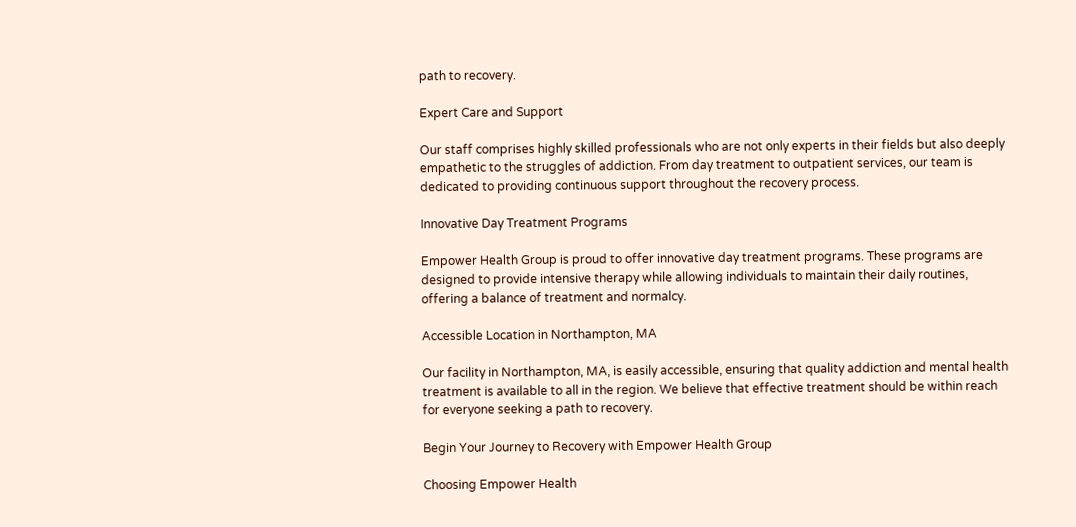path to recovery.

Expert Care and Support

Our staff comprises highly skilled professionals who are not only experts in their fields but also deeply empathetic to the struggles of addiction. From day treatment to outpatient services, our team is dedicated to providing continuous support throughout the recovery process.

Innovative Day Treatment Programs

Empower Health Group is proud to offer innovative day treatment programs. These programs are designed to provide intensive therapy while allowing individuals to maintain their daily routines, offering a balance of treatment and normalcy.

Accessible Location in Northampton, MA

Our facility in Northampton, MA, is easily accessible, ensuring that quality addiction and mental health treatment is available to all in the region. We believe that effective treatment should be within reach for everyone seeking a path to recovery.

Begin Your Journey to Recovery with Empower Health Group

Choosing Empower Health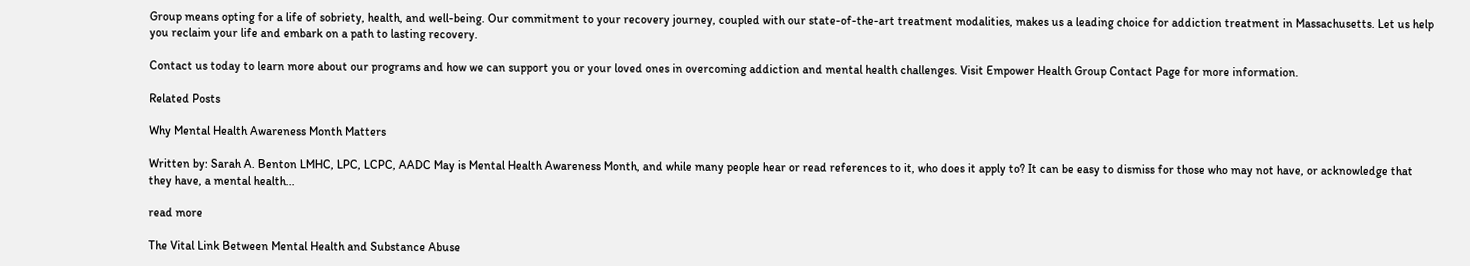Group means opting for a life of sobriety, health, and well-being. Our commitment to your recovery journey, coupled with our state-of-the-art treatment modalities, makes us a leading choice for addiction treatment in Massachusetts. Let us help you reclaim your life and embark on a path to lasting recovery.

Contact us today to learn more about our programs and how we can support you or your loved ones in overcoming addiction and mental health challenges. Visit Empower Health Group Contact Page for more information.

Related Posts

Why Mental Health Awareness Month Matters

Written by: Sarah A. Benton LMHC, LPC, LCPC, AADC May is Mental Health Awareness Month, and while many people hear or read references to it, who does it apply to? It can be easy to dismiss for those who may not have, or acknowledge that they have, a mental health...

read more

The Vital Link Between Mental Health and Substance Abuse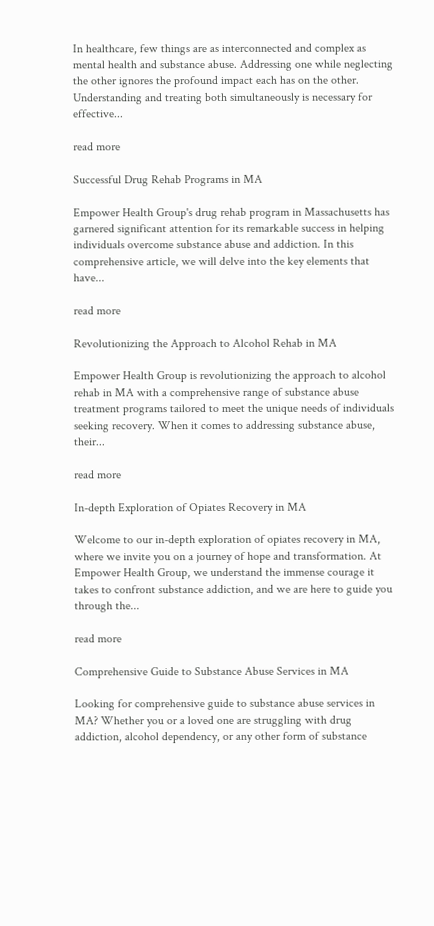In healthcare, few things are as interconnected and complex as mental health and substance abuse. Addressing one while neglecting the other ignores the profound impact each has on the other. Understanding and treating both simultaneously is necessary for effective...

read more

Successful Drug Rehab Programs in MA

Empower Health Group's drug rehab program in Massachusetts has garnered significant attention for its remarkable success in helping individuals overcome substance abuse and addiction. In this comprehensive article, we will delve into the key elements that have...

read more

Revolutionizing the Approach to Alcohol Rehab in MA

Empower Health Group is revolutionizing the approach to alcohol rehab in MA with a comprehensive range of substance abuse treatment programs tailored to meet the unique needs of individuals seeking recovery. When it comes to addressing substance abuse, their...

read more

In-depth Exploration of Opiates Recovery in MA

Welcome to our in-depth exploration of opiates recovery in MA, where we invite you on a journey of hope and transformation. At Empower Health Group, we understand the immense courage it takes to confront substance addiction, and we are here to guide you through the...

read more

Comprehensive Guide to Substance Abuse Services in MA

Looking for comprehensive guide to substance abuse services in MA? Whether you or a loved one are struggling with drug addiction, alcohol dependency, or any other form of substance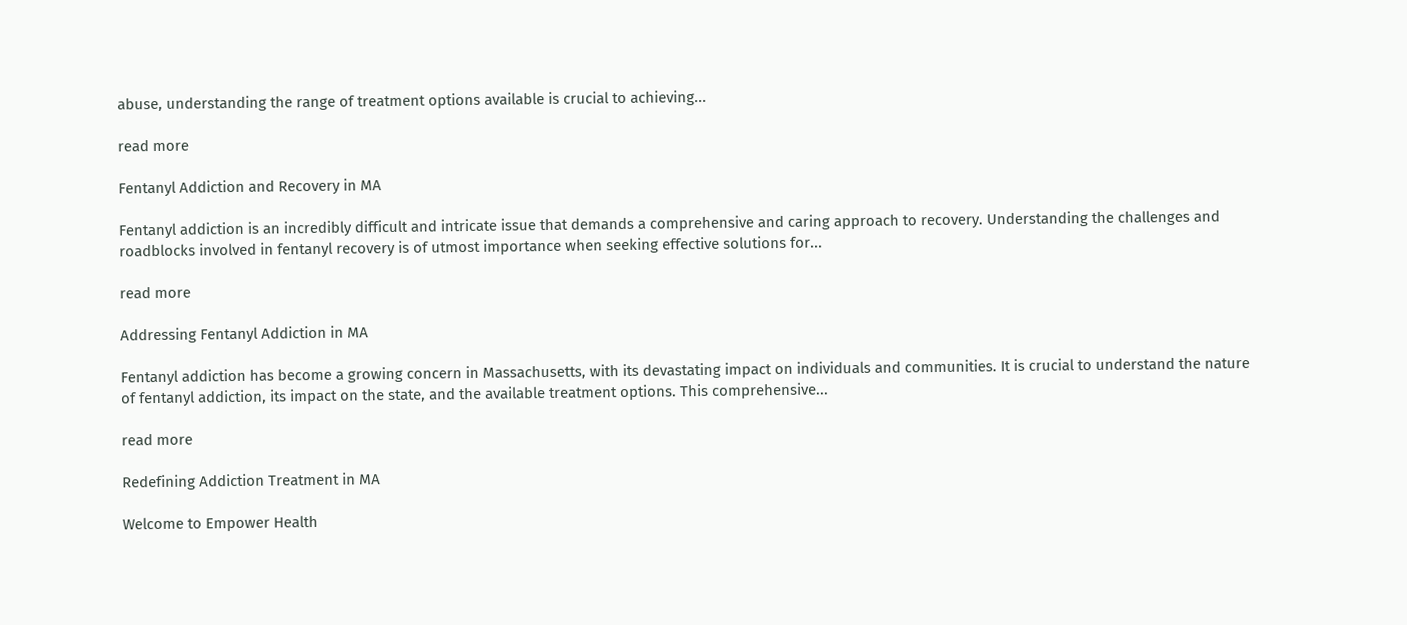abuse, understanding the range of treatment options available is crucial to achieving...

read more

Fentanyl Addiction and Recovery in MA

Fentanyl addiction is an incredibly difficult and intricate issue that demands a comprehensive and caring approach to recovery. Understanding the challenges and roadblocks involved in fentanyl recovery is of utmost importance when seeking effective solutions for...

read more

Addressing Fentanyl Addiction in MA

Fentanyl addiction has become a growing concern in Massachusetts, with its devastating impact on individuals and communities. It is crucial to understand the nature of fentanyl addiction, its impact on the state, and the available treatment options. This comprehensive...

read more

Redefining Addiction Treatment in MA

Welcome to Empower Health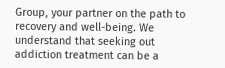Group, your partner on the path to recovery and well-being. We understand that seeking out addiction treatment can be a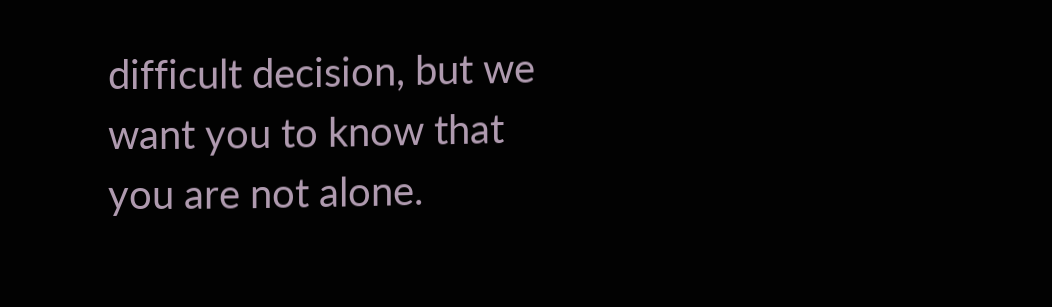difficult decision, but we want you to know that you are not alone.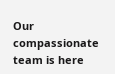Our compassionate team is here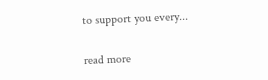to support you every...

read more